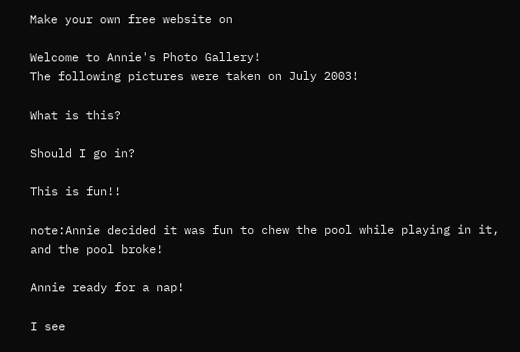Make your own free website on

Welcome to Annie's Photo Gallery!
The following pictures were taken on July 2003!

What is this?

Should I go in?

This is fun!!

note:Annie decided it was fun to chew the pool while playing in it, and the pool broke!

Annie ready for a nap!

I see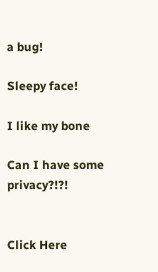a bug!

Sleepy face!

I like my bone

Can I have some privacy?!?!


Click Here